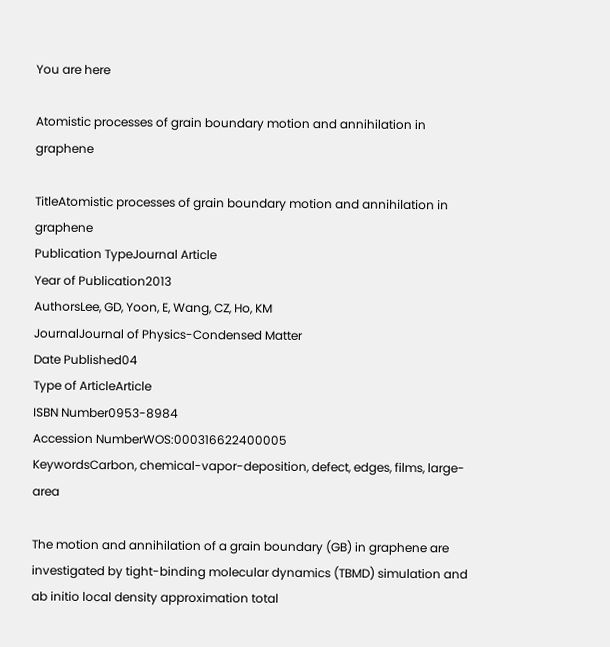You are here

Atomistic processes of grain boundary motion and annihilation in graphene

TitleAtomistic processes of grain boundary motion and annihilation in graphene
Publication TypeJournal Article
Year of Publication2013
AuthorsLee, GD, Yoon, E, Wang, CZ, Ho, KM
JournalJournal of Physics-Condensed Matter
Date Published04
Type of ArticleArticle
ISBN Number0953-8984
Accession NumberWOS:000316622400005
KeywordsCarbon, chemical-vapor-deposition, defect, edges, films, large-area

The motion and annihilation of a grain boundary (GB) in graphene are investigated by tight-binding molecular dynamics (TBMD) simulation and ab initio local density approximation total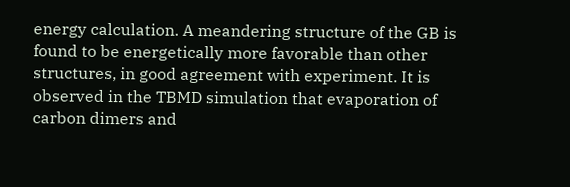energy calculation. A meandering structure of the GB is found to be energetically more favorable than other structures, in good agreement with experiment. It is observed in the TBMD simulation that evaporation of carbon dimers and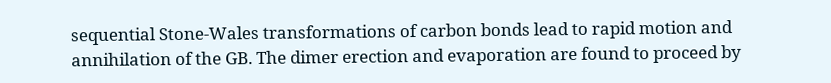sequential Stone-Wales transformations of carbon bonds lead to rapid motion and annihilation of the GB. The dimer erection and evaporation are found to proceed by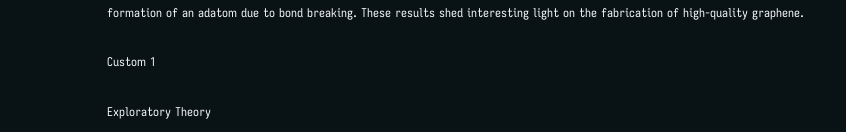formation of an adatom due to bond breaking. These results shed interesting light on the fabrication of high-quality graphene.

Custom 1

Exploratory Theory